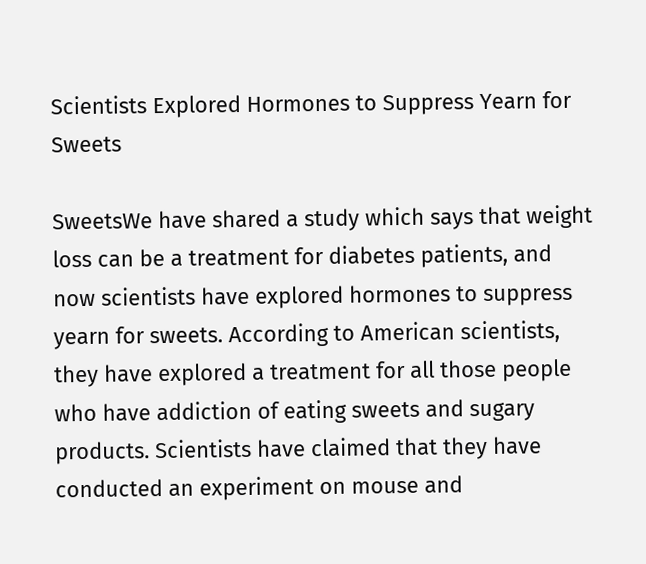Scientists Explored Hormones to Suppress Yearn for Sweets

SweetsWe have shared a study which says that weight loss can be a treatment for diabetes patients, and now scientists have explored hormones to suppress yearn for sweets. According to American scientists, they have explored a treatment for all those people who have addiction of eating sweets and sugary products. Scientists have claimed that they have conducted an experiment on mouse and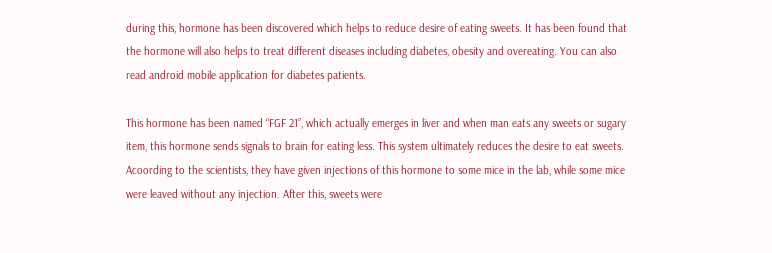during this, hormone has been discovered which helps to reduce desire of eating sweets. It has been found that the hormone will also helps to treat different diseases including diabetes, obesity and overeating. You can also read android mobile application for diabetes patients.

This hormone has been named “FGF 21”, which actually emerges in liver and when man eats any sweets or sugary item, this hormone sends signals to brain for eating less. This system ultimately reduces the desire to eat sweets. Acoording to the scientists, they have given injections of this hormone to some mice in the lab, while some mice were leaved without any injection. After this, sweets were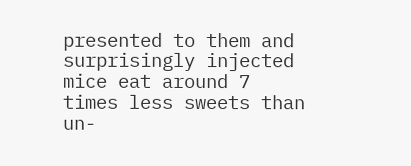presented to them and surprisingly injected mice eat around 7 times less sweets than un-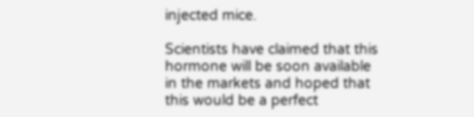injected mice.

Scientists have claimed that this hormone will be soon available in the markets and hoped that this would be a perfect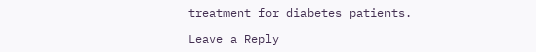treatment for diabetes patients.

Leave a Reply